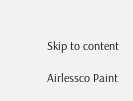Skip to content

Airlessco Paint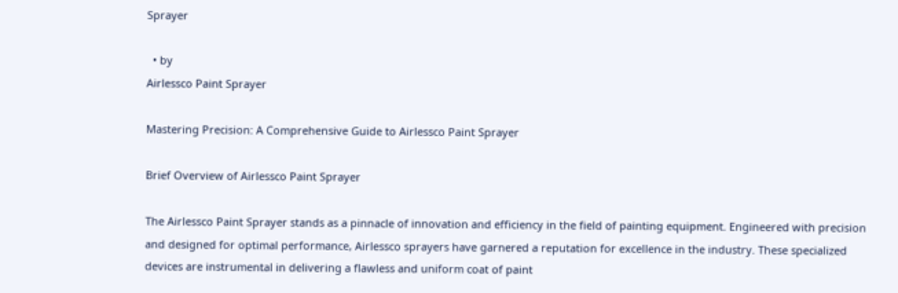Sprayer

  • by
Airlessco Paint Sprayer

Mastering Precision: A Comprehensive Guide to Airlessco Paint Sprayer

Brief Overview of Airlessco Paint Sprayer

The Airlessco Paint Sprayer stands as a pinnacle of innovation and efficiency in the field of painting equipment. Engineered with precision and designed for optimal performance, Airlessco sprayers have garnered a reputation for excellence in the industry. These specialized devices are instrumental in delivering a flawless and uniform coat of paint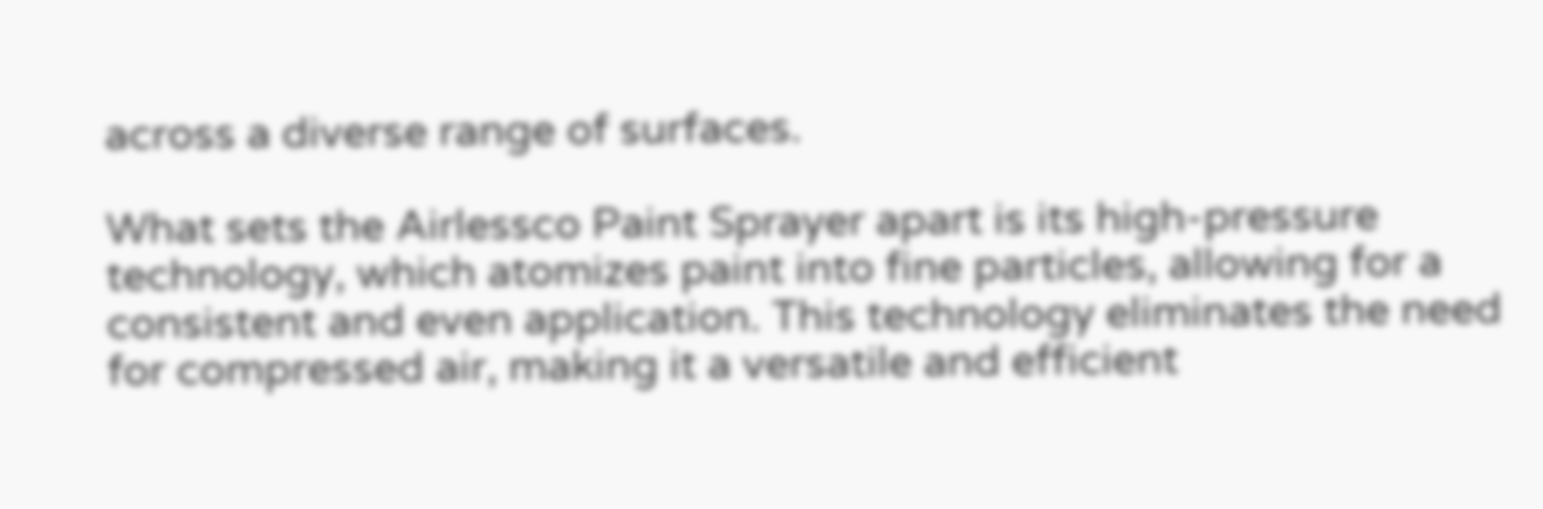across a diverse range of surfaces.

What sets the Airlessco Paint Sprayer apart is its high-pressure technology, which atomizes paint into fine particles, allowing for a consistent and even application. This technology eliminates the need for compressed air, making it a versatile and efficient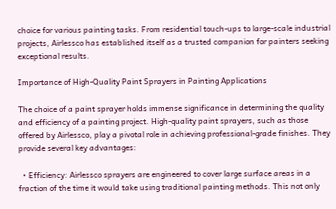choice for various painting tasks. From residential touch-ups to large-scale industrial projects, Airlessco has established itself as a trusted companion for painters seeking exceptional results.

Importance of High-Quality Paint Sprayers in Painting Applications

The choice of a paint sprayer holds immense significance in determining the quality and efficiency of a painting project. High-quality paint sprayers, such as those offered by Airlessco, play a pivotal role in achieving professional-grade finishes. They provide several key advantages:

  • Efficiency: Airlessco sprayers are engineered to cover large surface areas in a fraction of the time it would take using traditional painting methods. This not only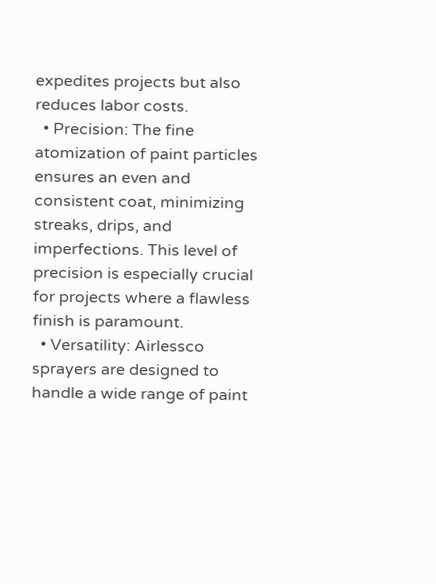expedites projects but also reduces labor costs.
  • Precision: The fine atomization of paint particles ensures an even and consistent coat, minimizing streaks, drips, and imperfections. This level of precision is especially crucial for projects where a flawless finish is paramount.
  • Versatility: Airlessco sprayers are designed to handle a wide range of paint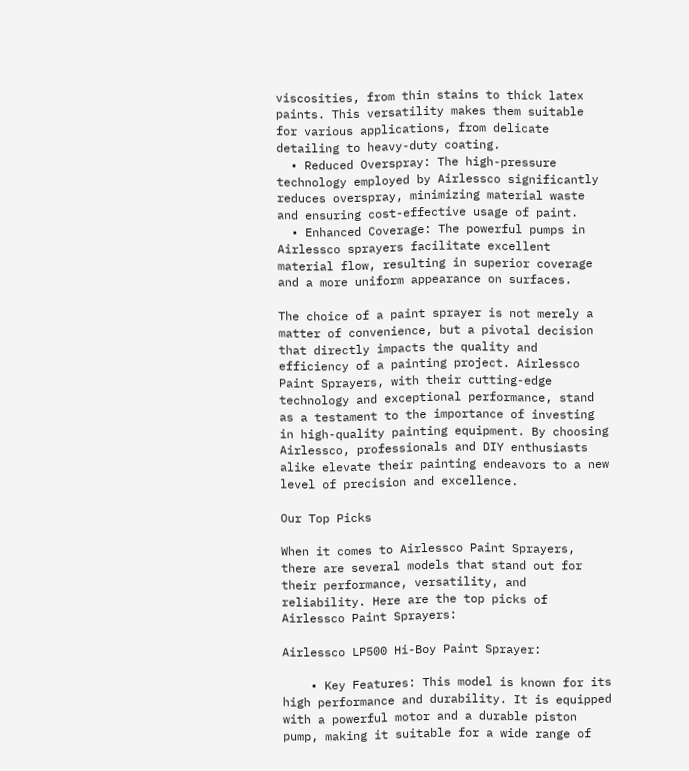viscosities, from thin stains to thick latex paints. This versatility makes them suitable for various applications, from delicate detailing to heavy-duty coating.
  • Reduced Overspray: The high-pressure technology employed by Airlessco significantly reduces overspray, minimizing material waste and ensuring cost-effective usage of paint.
  • Enhanced Coverage: The powerful pumps in Airlessco sprayers facilitate excellent material flow, resulting in superior coverage and a more uniform appearance on surfaces.

The choice of a paint sprayer is not merely a matter of convenience, but a pivotal decision that directly impacts the quality and efficiency of a painting project. Airlessco Paint Sprayers, with their cutting-edge technology and exceptional performance, stand as a testament to the importance of investing in high-quality painting equipment. By choosing Airlessco, professionals and DIY enthusiasts alike elevate their painting endeavors to a new level of precision and excellence.

Our Top Picks

When it comes to Airlessco Paint Sprayers, there are several models that stand out for their performance, versatility, and reliability. Here are the top picks of Airlessco Paint Sprayers:

Airlessco LP500 Hi-Boy Paint Sprayer:

    • Key Features: This model is known for its high performance and durability. It is equipped with a powerful motor and a durable piston pump, making it suitable for a wide range of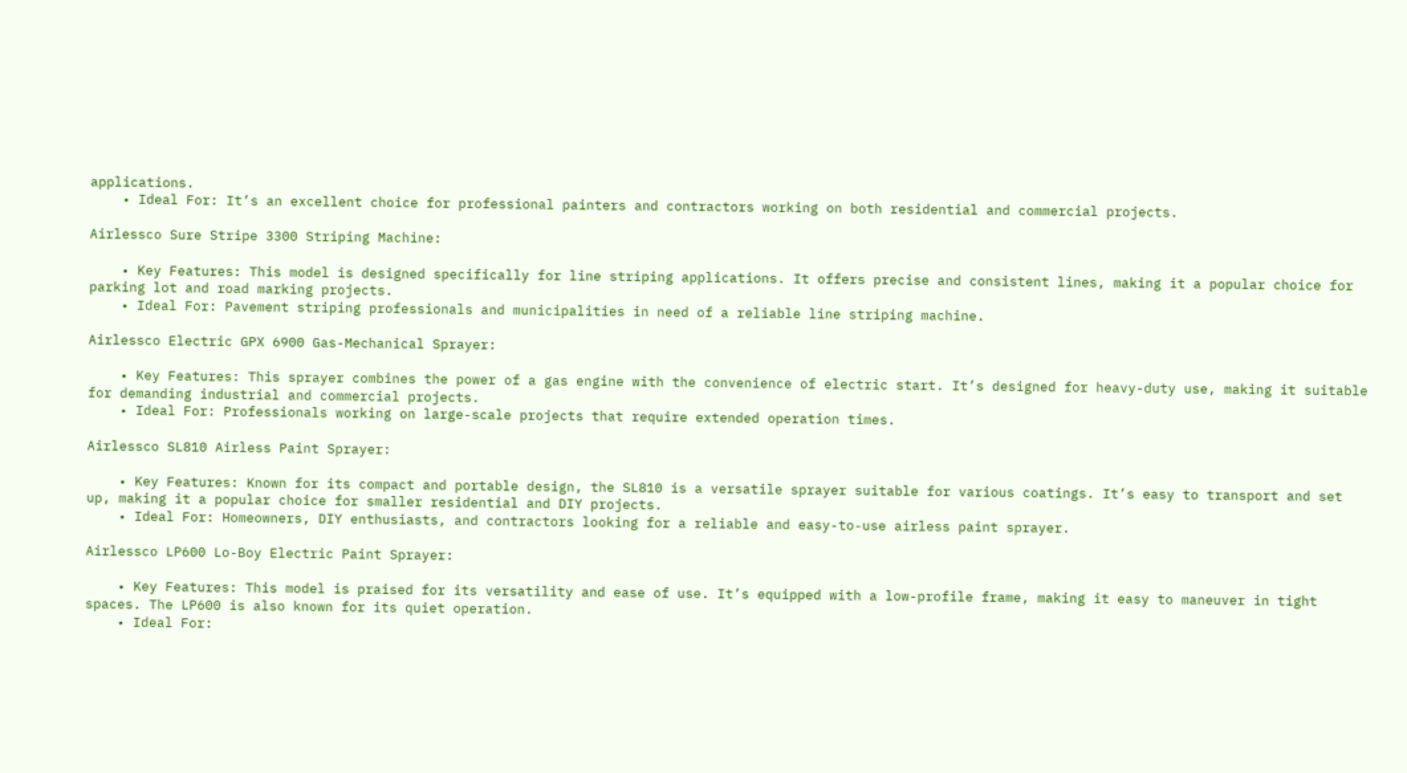applications.
    • Ideal For: It’s an excellent choice for professional painters and contractors working on both residential and commercial projects.

Airlessco Sure Stripe 3300 Striping Machine:

    • Key Features: This model is designed specifically for line striping applications. It offers precise and consistent lines, making it a popular choice for parking lot and road marking projects.
    • Ideal For: Pavement striping professionals and municipalities in need of a reliable line striping machine.

Airlessco Electric GPX 6900 Gas-Mechanical Sprayer:

    • Key Features: This sprayer combines the power of a gas engine with the convenience of electric start. It’s designed for heavy-duty use, making it suitable for demanding industrial and commercial projects.
    • Ideal For: Professionals working on large-scale projects that require extended operation times.

Airlessco SL810 Airless Paint Sprayer:

    • Key Features: Known for its compact and portable design, the SL810 is a versatile sprayer suitable for various coatings. It’s easy to transport and set up, making it a popular choice for smaller residential and DIY projects.
    • Ideal For: Homeowners, DIY enthusiasts, and contractors looking for a reliable and easy-to-use airless paint sprayer.

Airlessco LP600 Lo-Boy Electric Paint Sprayer:

    • Key Features: This model is praised for its versatility and ease of use. It’s equipped with a low-profile frame, making it easy to maneuver in tight spaces. The LP600 is also known for its quiet operation.
    • Ideal For: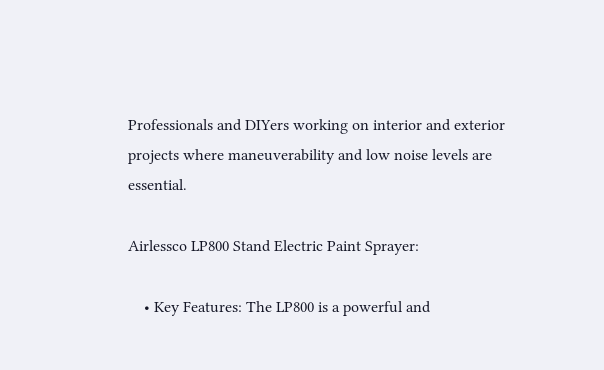Professionals and DIYers working on interior and exterior projects where maneuverability and low noise levels are essential.

Airlessco LP800 Stand Electric Paint Sprayer:

    • Key Features: The LP800 is a powerful and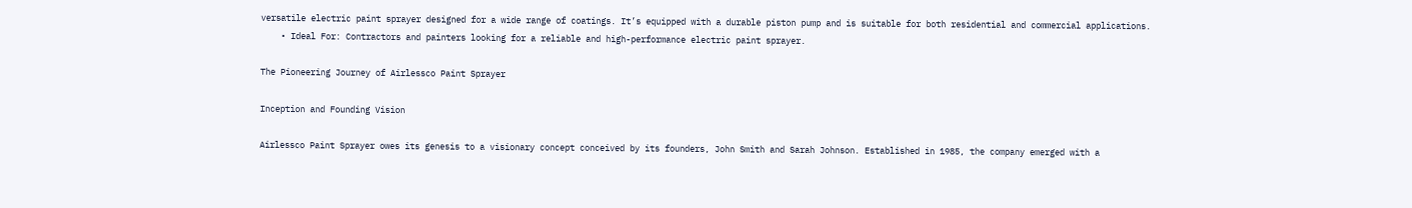versatile electric paint sprayer designed for a wide range of coatings. It’s equipped with a durable piston pump and is suitable for both residential and commercial applications.
    • Ideal For: Contractors and painters looking for a reliable and high-performance electric paint sprayer.

The Pioneering Journey of Airlessco Paint Sprayer

Inception and Founding Vision

Airlessco Paint Sprayer owes its genesis to a visionary concept conceived by its founders, John Smith and Sarah Johnson. Established in 1985, the company emerged with a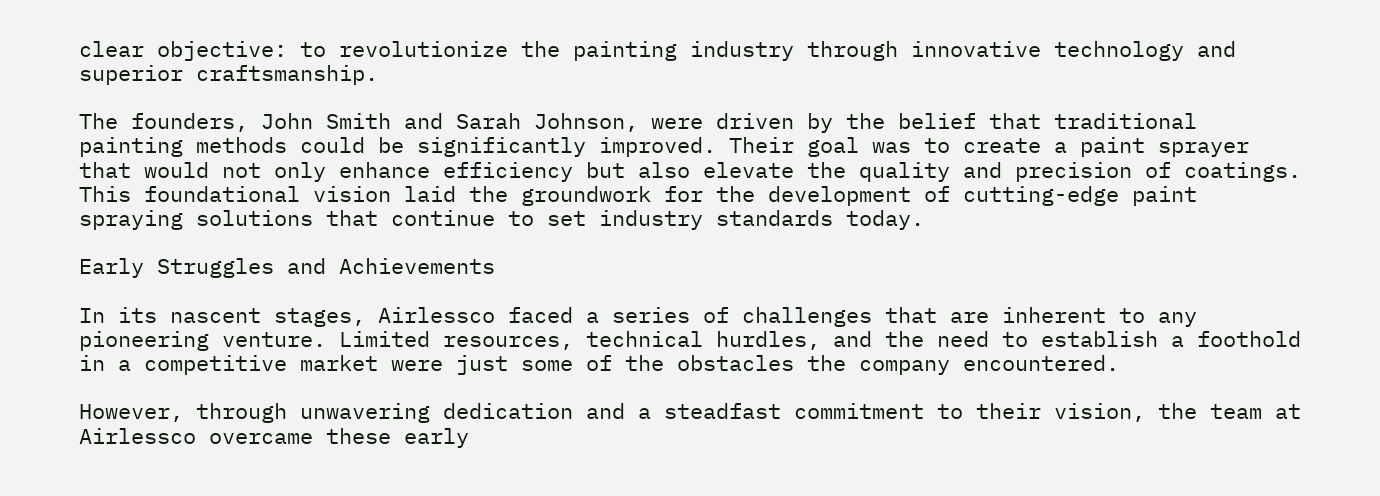clear objective: to revolutionize the painting industry through innovative technology and superior craftsmanship.

The founders, John Smith and Sarah Johnson, were driven by the belief that traditional painting methods could be significantly improved. Their goal was to create a paint sprayer that would not only enhance efficiency but also elevate the quality and precision of coatings. This foundational vision laid the groundwork for the development of cutting-edge paint spraying solutions that continue to set industry standards today.

Early Struggles and Achievements

In its nascent stages, Airlessco faced a series of challenges that are inherent to any pioneering venture. Limited resources, technical hurdles, and the need to establish a foothold in a competitive market were just some of the obstacles the company encountered.

However, through unwavering dedication and a steadfast commitment to their vision, the team at Airlessco overcame these early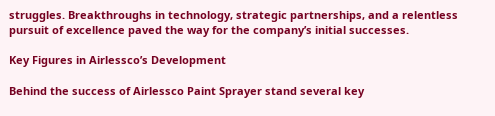struggles. Breakthroughs in technology, strategic partnerships, and a relentless pursuit of excellence paved the way for the company’s initial successes.

Key Figures in Airlessco’s Development

Behind the success of Airlessco Paint Sprayer stand several key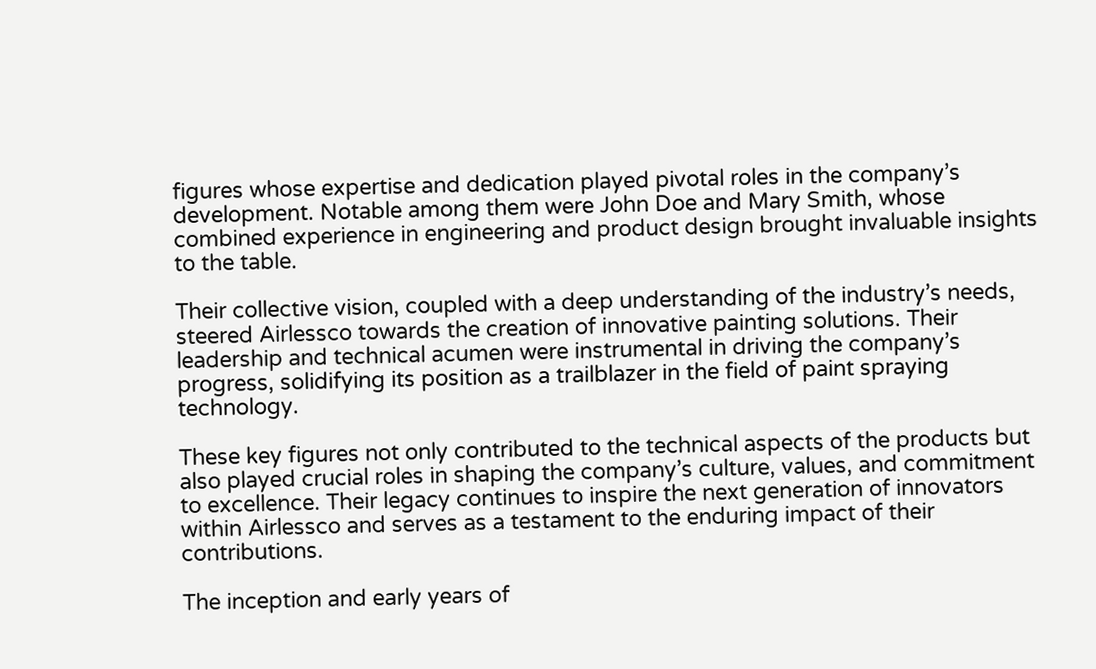figures whose expertise and dedication played pivotal roles in the company’s development. Notable among them were John Doe and Mary Smith, whose combined experience in engineering and product design brought invaluable insights to the table.

Their collective vision, coupled with a deep understanding of the industry’s needs, steered Airlessco towards the creation of innovative painting solutions. Their leadership and technical acumen were instrumental in driving the company’s progress, solidifying its position as a trailblazer in the field of paint spraying technology.

These key figures not only contributed to the technical aspects of the products but also played crucial roles in shaping the company’s culture, values, and commitment to excellence. Their legacy continues to inspire the next generation of innovators within Airlessco and serves as a testament to the enduring impact of their contributions.

The inception and early years of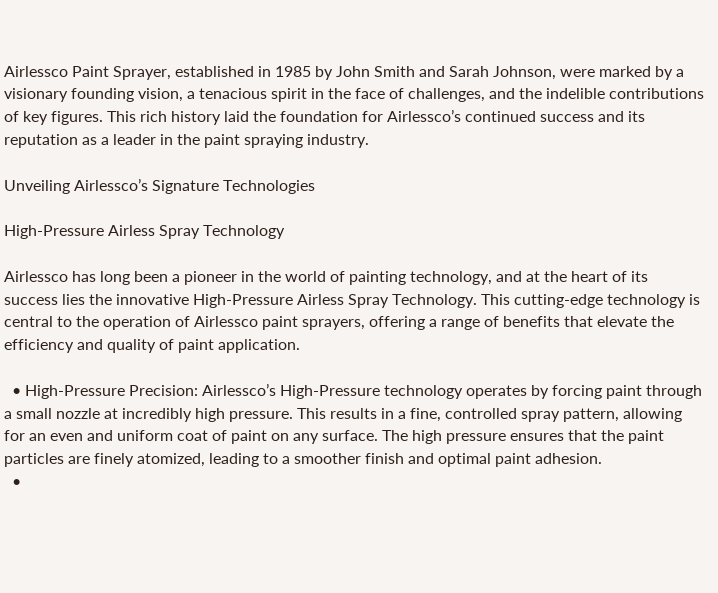Airlessco Paint Sprayer, established in 1985 by John Smith and Sarah Johnson, were marked by a visionary founding vision, a tenacious spirit in the face of challenges, and the indelible contributions of key figures. This rich history laid the foundation for Airlessco’s continued success and its reputation as a leader in the paint spraying industry.

Unveiling Airlessco’s Signature Technologies

High-Pressure Airless Spray Technology

Airlessco has long been a pioneer in the world of painting technology, and at the heart of its success lies the innovative High-Pressure Airless Spray Technology. This cutting-edge technology is central to the operation of Airlessco paint sprayers, offering a range of benefits that elevate the efficiency and quality of paint application.

  • High-Pressure Precision: Airlessco’s High-Pressure technology operates by forcing paint through a small nozzle at incredibly high pressure. This results in a fine, controlled spray pattern, allowing for an even and uniform coat of paint on any surface. The high pressure ensures that the paint particles are finely atomized, leading to a smoother finish and optimal paint adhesion.
  •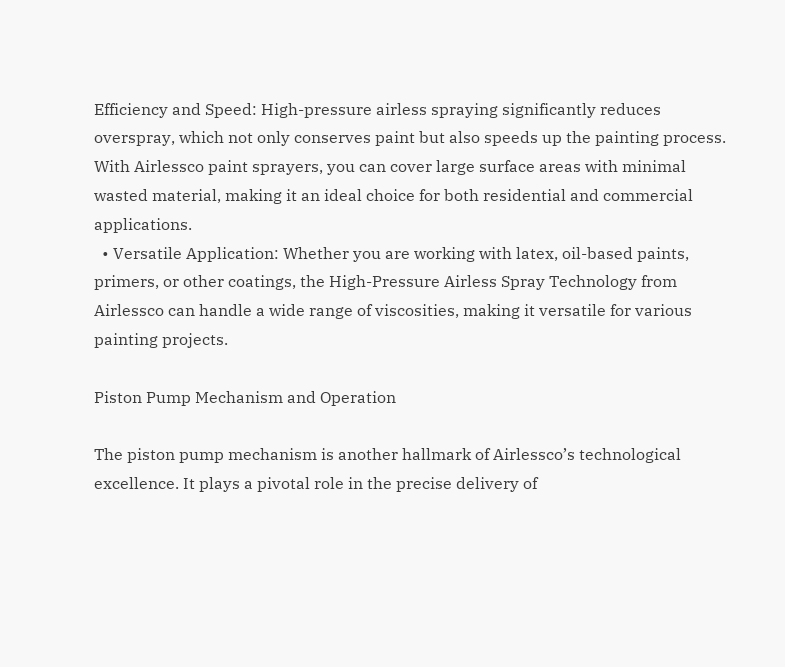Efficiency and Speed: High-pressure airless spraying significantly reduces overspray, which not only conserves paint but also speeds up the painting process. With Airlessco paint sprayers, you can cover large surface areas with minimal wasted material, making it an ideal choice for both residential and commercial applications.
  • Versatile Application: Whether you are working with latex, oil-based paints, primers, or other coatings, the High-Pressure Airless Spray Technology from Airlessco can handle a wide range of viscosities, making it versatile for various painting projects.

Piston Pump Mechanism and Operation

The piston pump mechanism is another hallmark of Airlessco’s technological excellence. It plays a pivotal role in the precise delivery of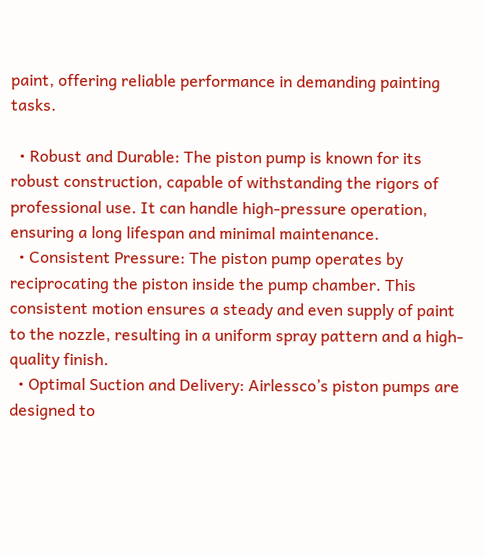paint, offering reliable performance in demanding painting tasks.

  • Robust and Durable: The piston pump is known for its robust construction, capable of withstanding the rigors of professional use. It can handle high-pressure operation, ensuring a long lifespan and minimal maintenance.
  • Consistent Pressure: The piston pump operates by reciprocating the piston inside the pump chamber. This consistent motion ensures a steady and even supply of paint to the nozzle, resulting in a uniform spray pattern and a high-quality finish.
  • Optimal Suction and Delivery: Airlessco’s piston pumps are designed to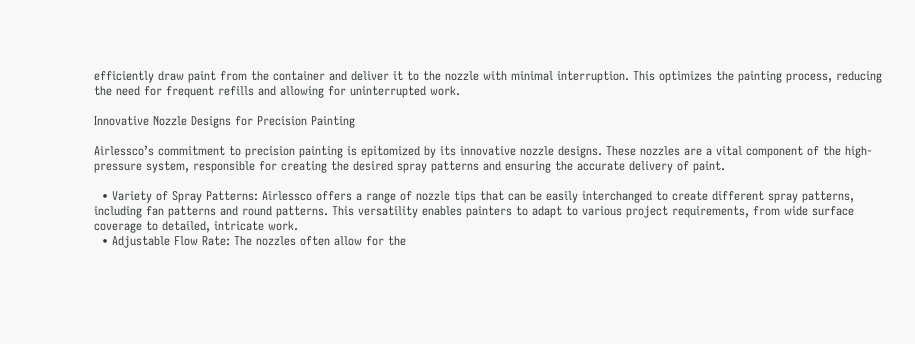efficiently draw paint from the container and deliver it to the nozzle with minimal interruption. This optimizes the painting process, reducing the need for frequent refills and allowing for uninterrupted work.

Innovative Nozzle Designs for Precision Painting

Airlessco’s commitment to precision painting is epitomized by its innovative nozzle designs. These nozzles are a vital component of the high-pressure system, responsible for creating the desired spray patterns and ensuring the accurate delivery of paint.

  • Variety of Spray Patterns: Airlessco offers a range of nozzle tips that can be easily interchanged to create different spray patterns, including fan patterns and round patterns. This versatility enables painters to adapt to various project requirements, from wide surface coverage to detailed, intricate work.
  • Adjustable Flow Rate: The nozzles often allow for the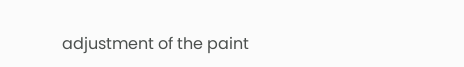adjustment of the paint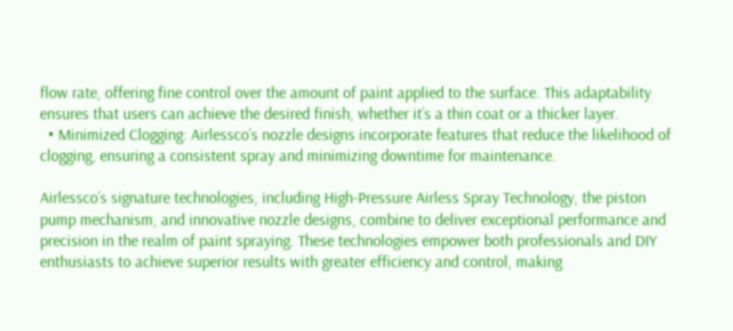flow rate, offering fine control over the amount of paint applied to the surface. This adaptability ensures that users can achieve the desired finish, whether it’s a thin coat or a thicker layer.
  • Minimized Clogging: Airlessco’s nozzle designs incorporate features that reduce the likelihood of clogging, ensuring a consistent spray and minimizing downtime for maintenance.

Airlessco’s signature technologies, including High-Pressure Airless Spray Technology, the piston pump mechanism, and innovative nozzle designs, combine to deliver exceptional performance and precision in the realm of paint spraying. These technologies empower both professionals and DIY enthusiasts to achieve superior results with greater efficiency and control, making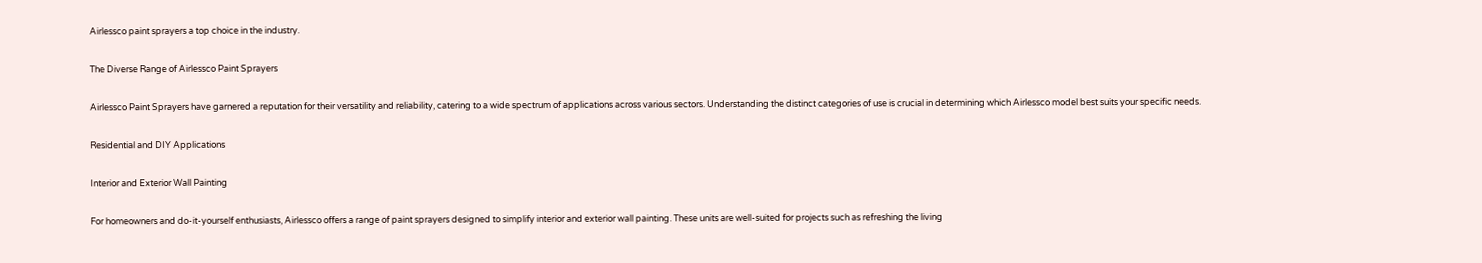Airlessco paint sprayers a top choice in the industry.

The Diverse Range of Airlessco Paint Sprayers

Airlessco Paint Sprayers have garnered a reputation for their versatility and reliability, catering to a wide spectrum of applications across various sectors. Understanding the distinct categories of use is crucial in determining which Airlessco model best suits your specific needs.

Residential and DIY Applications

Interior and Exterior Wall Painting

For homeowners and do-it-yourself enthusiasts, Airlessco offers a range of paint sprayers designed to simplify interior and exterior wall painting. These units are well-suited for projects such as refreshing the living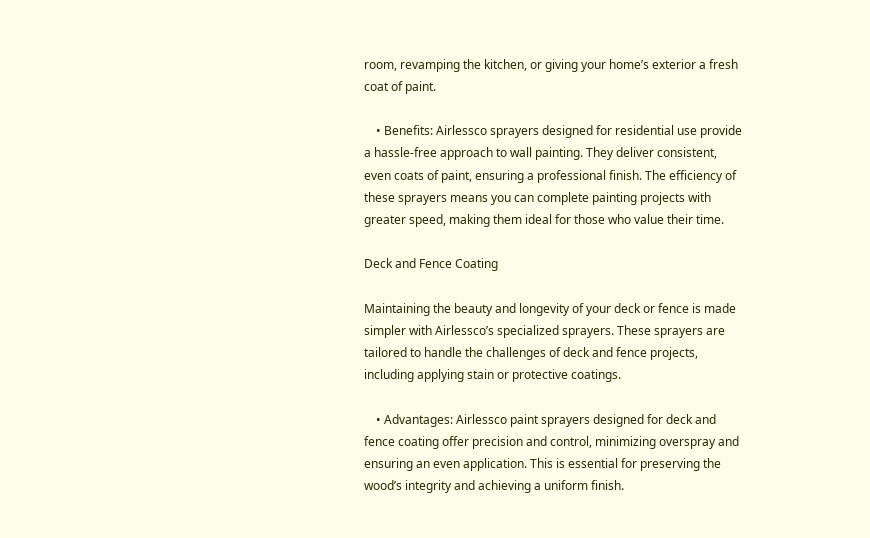room, revamping the kitchen, or giving your home’s exterior a fresh coat of paint.

    • Benefits: Airlessco sprayers designed for residential use provide a hassle-free approach to wall painting. They deliver consistent, even coats of paint, ensuring a professional finish. The efficiency of these sprayers means you can complete painting projects with greater speed, making them ideal for those who value their time.

Deck and Fence Coating

Maintaining the beauty and longevity of your deck or fence is made simpler with Airlessco’s specialized sprayers. These sprayers are tailored to handle the challenges of deck and fence projects, including applying stain or protective coatings.

    • Advantages: Airlessco paint sprayers designed for deck and fence coating offer precision and control, minimizing overspray and ensuring an even application. This is essential for preserving the wood’s integrity and achieving a uniform finish.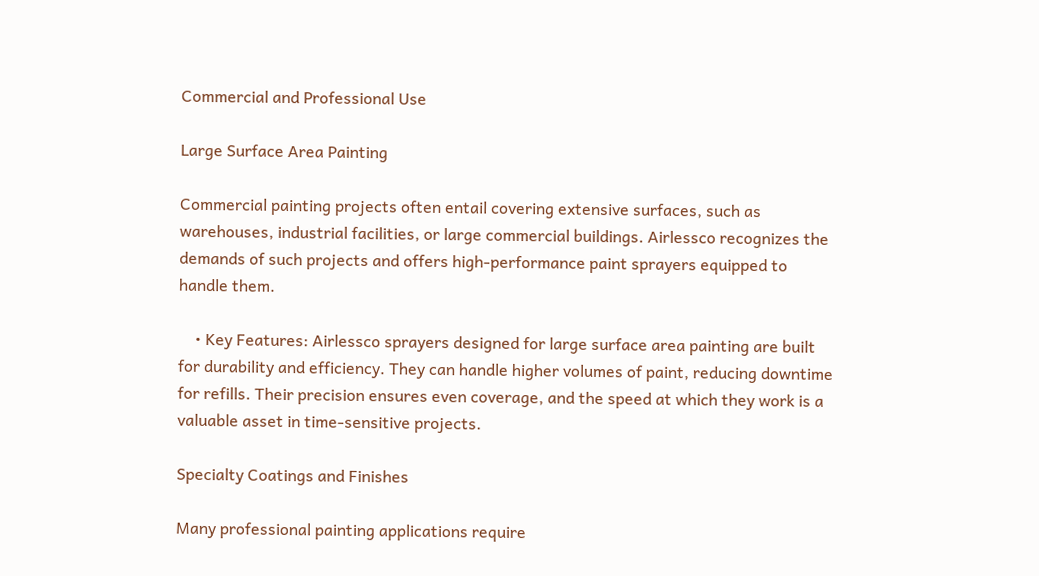Commercial and Professional Use

Large Surface Area Painting

Commercial painting projects often entail covering extensive surfaces, such as warehouses, industrial facilities, or large commercial buildings. Airlessco recognizes the demands of such projects and offers high-performance paint sprayers equipped to handle them.

    • Key Features: Airlessco sprayers designed for large surface area painting are built for durability and efficiency. They can handle higher volumes of paint, reducing downtime for refills. Their precision ensures even coverage, and the speed at which they work is a valuable asset in time-sensitive projects.

Specialty Coatings and Finishes

Many professional painting applications require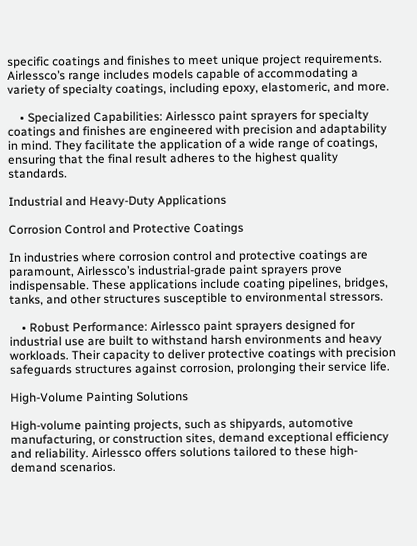specific coatings and finishes to meet unique project requirements. Airlessco’s range includes models capable of accommodating a variety of specialty coatings, including epoxy, elastomeric, and more.

    • Specialized Capabilities: Airlessco paint sprayers for specialty coatings and finishes are engineered with precision and adaptability in mind. They facilitate the application of a wide range of coatings, ensuring that the final result adheres to the highest quality standards.

Industrial and Heavy-Duty Applications

Corrosion Control and Protective Coatings

In industries where corrosion control and protective coatings are paramount, Airlessco’s industrial-grade paint sprayers prove indispensable. These applications include coating pipelines, bridges, tanks, and other structures susceptible to environmental stressors.

    • Robust Performance: Airlessco paint sprayers designed for industrial use are built to withstand harsh environments and heavy workloads. Their capacity to deliver protective coatings with precision safeguards structures against corrosion, prolonging their service life.

High-Volume Painting Solutions

High-volume painting projects, such as shipyards, automotive manufacturing, or construction sites, demand exceptional efficiency and reliability. Airlessco offers solutions tailored to these high-demand scenarios.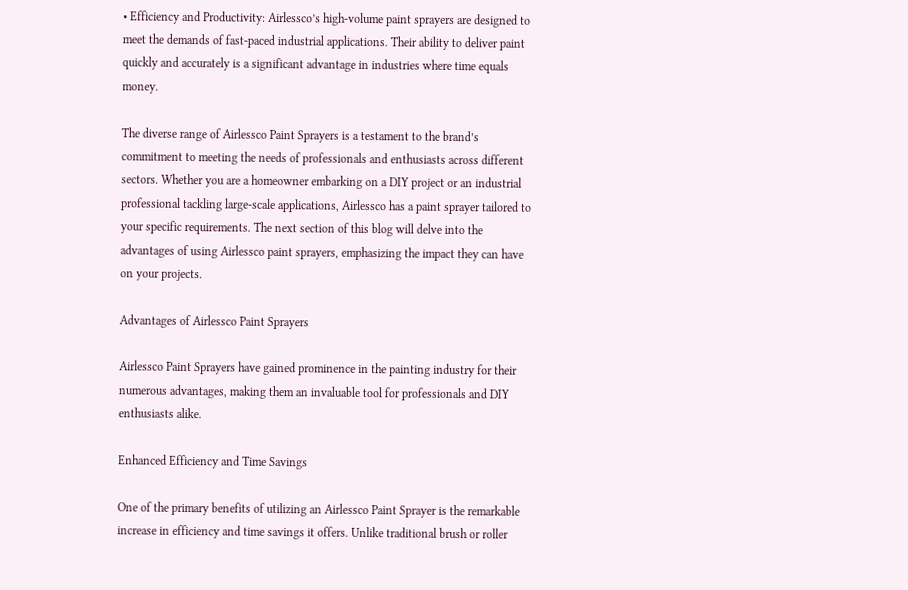• Efficiency and Productivity: Airlessco’s high-volume paint sprayers are designed to meet the demands of fast-paced industrial applications. Their ability to deliver paint quickly and accurately is a significant advantage in industries where time equals money.

The diverse range of Airlessco Paint Sprayers is a testament to the brand’s commitment to meeting the needs of professionals and enthusiasts across different sectors. Whether you are a homeowner embarking on a DIY project or an industrial professional tackling large-scale applications, Airlessco has a paint sprayer tailored to your specific requirements. The next section of this blog will delve into the advantages of using Airlessco paint sprayers, emphasizing the impact they can have on your projects.

Advantages of Airlessco Paint Sprayers

Airlessco Paint Sprayers have gained prominence in the painting industry for their numerous advantages, making them an invaluable tool for professionals and DIY enthusiasts alike.

Enhanced Efficiency and Time Savings

One of the primary benefits of utilizing an Airlessco Paint Sprayer is the remarkable increase in efficiency and time savings it offers. Unlike traditional brush or roller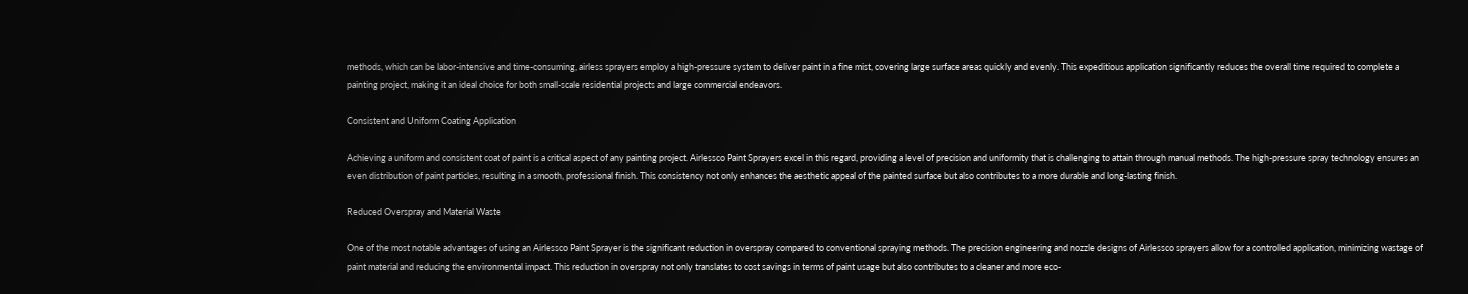methods, which can be labor-intensive and time-consuming, airless sprayers employ a high-pressure system to deliver paint in a fine mist, covering large surface areas quickly and evenly. This expeditious application significantly reduces the overall time required to complete a painting project, making it an ideal choice for both small-scale residential projects and large commercial endeavors.

Consistent and Uniform Coating Application

Achieving a uniform and consistent coat of paint is a critical aspect of any painting project. Airlessco Paint Sprayers excel in this regard, providing a level of precision and uniformity that is challenging to attain through manual methods. The high-pressure spray technology ensures an even distribution of paint particles, resulting in a smooth, professional finish. This consistency not only enhances the aesthetic appeal of the painted surface but also contributes to a more durable and long-lasting finish.

Reduced Overspray and Material Waste

One of the most notable advantages of using an Airlessco Paint Sprayer is the significant reduction in overspray compared to conventional spraying methods. The precision engineering and nozzle designs of Airlessco sprayers allow for a controlled application, minimizing wastage of paint material and reducing the environmental impact. This reduction in overspray not only translates to cost savings in terms of paint usage but also contributes to a cleaner and more eco-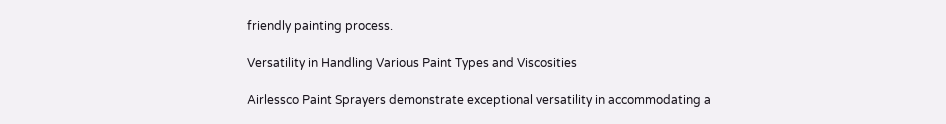friendly painting process.

Versatility in Handling Various Paint Types and Viscosities

Airlessco Paint Sprayers demonstrate exceptional versatility in accommodating a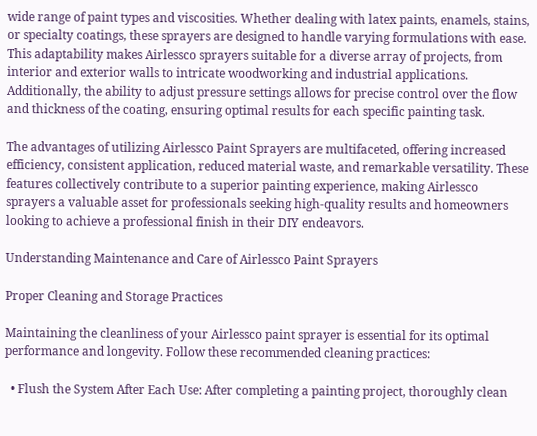wide range of paint types and viscosities. Whether dealing with latex paints, enamels, stains, or specialty coatings, these sprayers are designed to handle varying formulations with ease. This adaptability makes Airlessco sprayers suitable for a diverse array of projects, from interior and exterior walls to intricate woodworking and industrial applications. Additionally, the ability to adjust pressure settings allows for precise control over the flow and thickness of the coating, ensuring optimal results for each specific painting task.

The advantages of utilizing Airlessco Paint Sprayers are multifaceted, offering increased efficiency, consistent application, reduced material waste, and remarkable versatility. These features collectively contribute to a superior painting experience, making Airlessco sprayers a valuable asset for professionals seeking high-quality results and homeowners looking to achieve a professional finish in their DIY endeavors.

Understanding Maintenance and Care of Airlessco Paint Sprayers

Proper Cleaning and Storage Practices

Maintaining the cleanliness of your Airlessco paint sprayer is essential for its optimal performance and longevity. Follow these recommended cleaning practices:

  • Flush the System After Each Use: After completing a painting project, thoroughly clean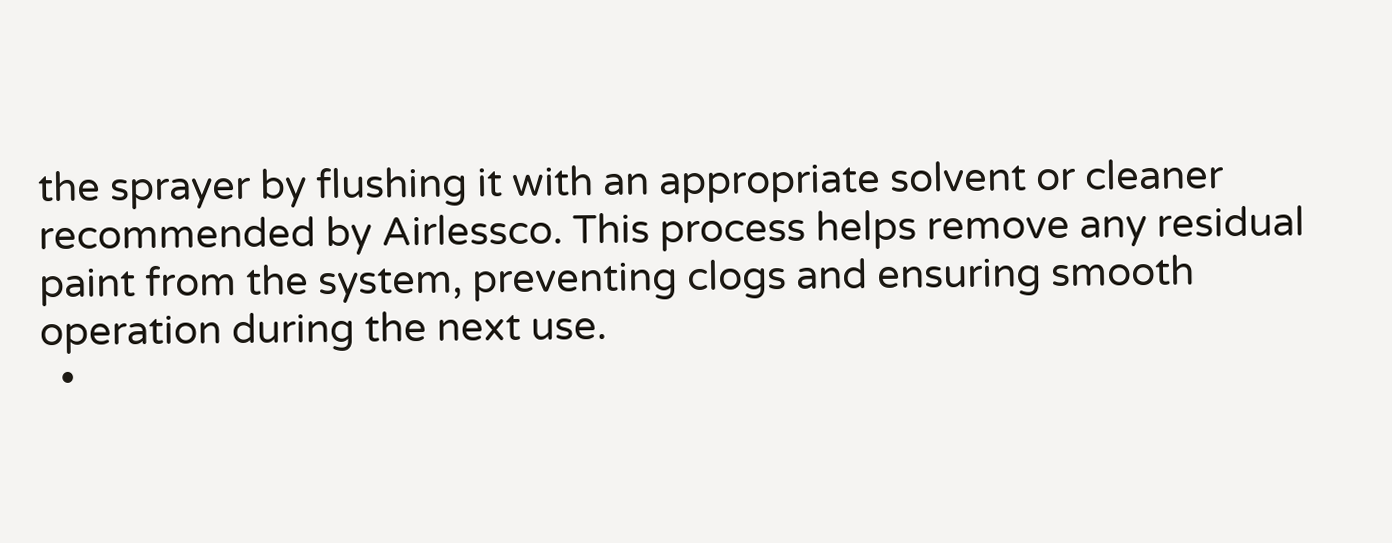the sprayer by flushing it with an appropriate solvent or cleaner recommended by Airlessco. This process helps remove any residual paint from the system, preventing clogs and ensuring smooth operation during the next use.
  •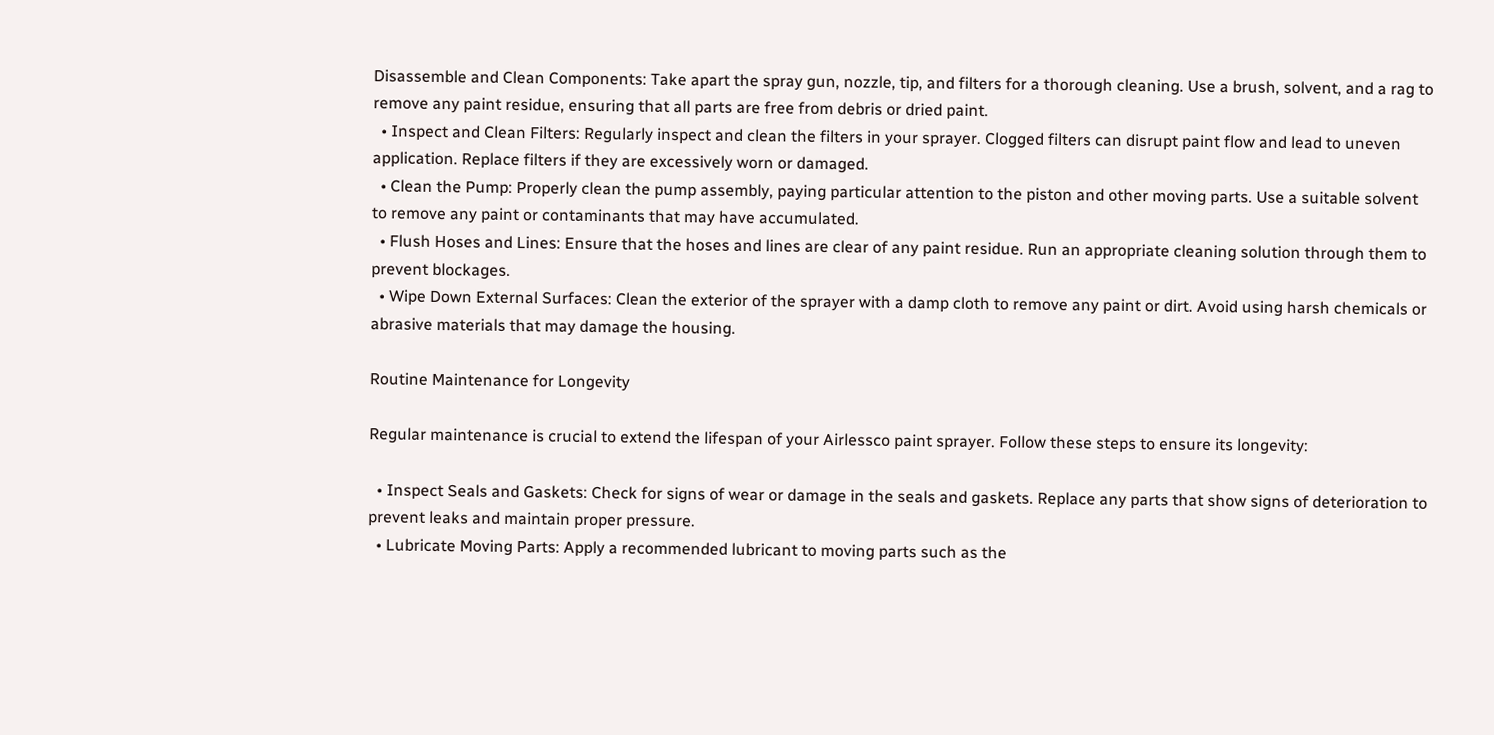Disassemble and Clean Components: Take apart the spray gun, nozzle, tip, and filters for a thorough cleaning. Use a brush, solvent, and a rag to remove any paint residue, ensuring that all parts are free from debris or dried paint.
  • Inspect and Clean Filters: Regularly inspect and clean the filters in your sprayer. Clogged filters can disrupt paint flow and lead to uneven application. Replace filters if they are excessively worn or damaged.
  • Clean the Pump: Properly clean the pump assembly, paying particular attention to the piston and other moving parts. Use a suitable solvent to remove any paint or contaminants that may have accumulated.
  • Flush Hoses and Lines: Ensure that the hoses and lines are clear of any paint residue. Run an appropriate cleaning solution through them to prevent blockages.
  • Wipe Down External Surfaces: Clean the exterior of the sprayer with a damp cloth to remove any paint or dirt. Avoid using harsh chemicals or abrasive materials that may damage the housing.

Routine Maintenance for Longevity

Regular maintenance is crucial to extend the lifespan of your Airlessco paint sprayer. Follow these steps to ensure its longevity:

  • Inspect Seals and Gaskets: Check for signs of wear or damage in the seals and gaskets. Replace any parts that show signs of deterioration to prevent leaks and maintain proper pressure.
  • Lubricate Moving Parts: Apply a recommended lubricant to moving parts such as the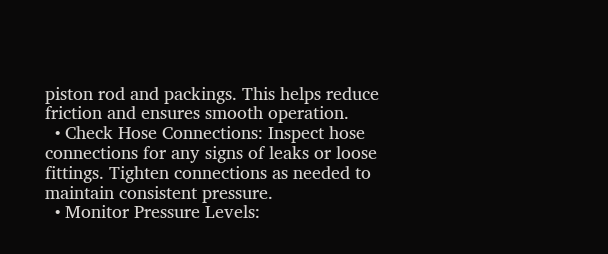piston rod and packings. This helps reduce friction and ensures smooth operation.
  • Check Hose Connections: Inspect hose connections for any signs of leaks or loose fittings. Tighten connections as needed to maintain consistent pressure.
  • Monitor Pressure Levels: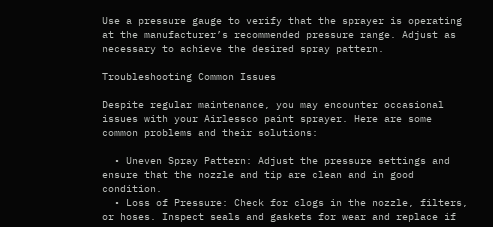Use a pressure gauge to verify that the sprayer is operating at the manufacturer’s recommended pressure range. Adjust as necessary to achieve the desired spray pattern.

Troubleshooting Common Issues

Despite regular maintenance, you may encounter occasional issues with your Airlessco paint sprayer. Here are some common problems and their solutions:

  • Uneven Spray Pattern: Adjust the pressure settings and ensure that the nozzle and tip are clean and in good condition.
  • Loss of Pressure: Check for clogs in the nozzle, filters, or hoses. Inspect seals and gaskets for wear and replace if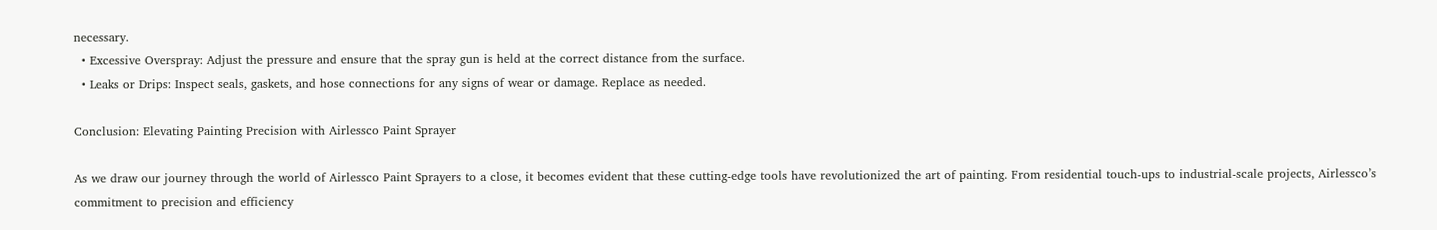necessary.
  • Excessive Overspray: Adjust the pressure and ensure that the spray gun is held at the correct distance from the surface.
  • Leaks or Drips: Inspect seals, gaskets, and hose connections for any signs of wear or damage. Replace as needed.

Conclusion: Elevating Painting Precision with Airlessco Paint Sprayer

As we draw our journey through the world of Airlessco Paint Sprayers to a close, it becomes evident that these cutting-edge tools have revolutionized the art of painting. From residential touch-ups to industrial-scale projects, Airlessco’s commitment to precision and efficiency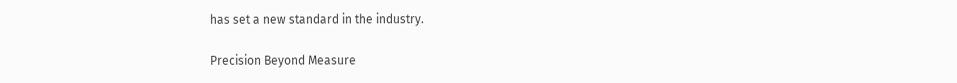has set a new standard in the industry.

Precision Beyond Measure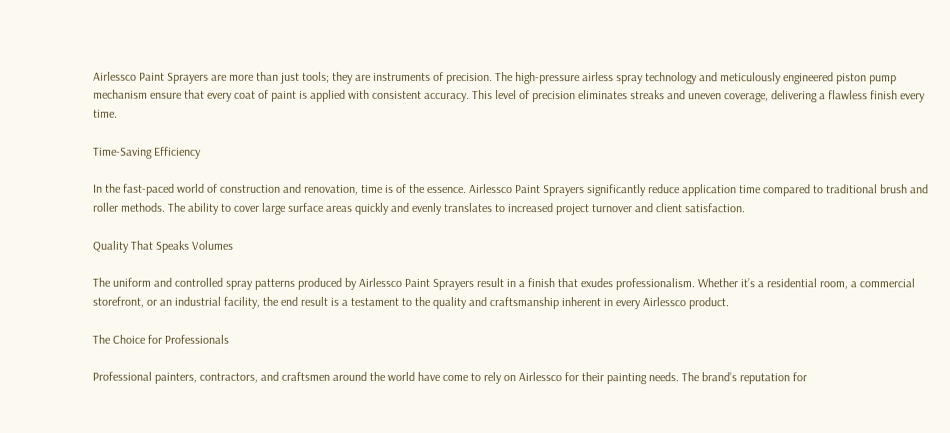Airlessco Paint Sprayers are more than just tools; they are instruments of precision. The high-pressure airless spray technology and meticulously engineered piston pump mechanism ensure that every coat of paint is applied with consistent accuracy. This level of precision eliminates streaks and uneven coverage, delivering a flawless finish every time.

Time-Saving Efficiency

In the fast-paced world of construction and renovation, time is of the essence. Airlessco Paint Sprayers significantly reduce application time compared to traditional brush and roller methods. The ability to cover large surface areas quickly and evenly translates to increased project turnover and client satisfaction.

Quality That Speaks Volumes

The uniform and controlled spray patterns produced by Airlessco Paint Sprayers result in a finish that exudes professionalism. Whether it’s a residential room, a commercial storefront, or an industrial facility, the end result is a testament to the quality and craftsmanship inherent in every Airlessco product.

The Choice for Professionals

Professional painters, contractors, and craftsmen around the world have come to rely on Airlessco for their painting needs. The brand’s reputation for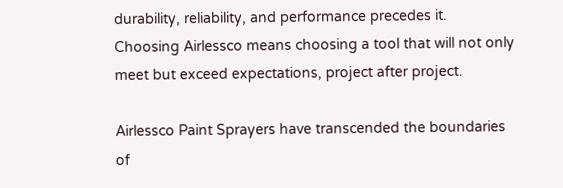durability, reliability, and performance precedes it. Choosing Airlessco means choosing a tool that will not only meet but exceed expectations, project after project.

Airlessco Paint Sprayers have transcended the boundaries of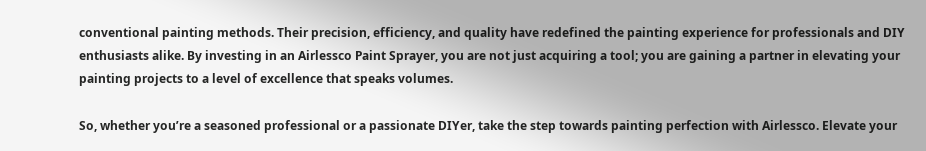conventional painting methods. Their precision, efficiency, and quality have redefined the painting experience for professionals and DIY enthusiasts alike. By investing in an Airlessco Paint Sprayer, you are not just acquiring a tool; you are gaining a partner in elevating your painting projects to a level of excellence that speaks volumes.

So, whether you’re a seasoned professional or a passionate DIYer, take the step towards painting perfection with Airlessco. Elevate your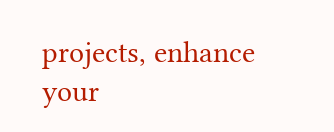projects, enhance your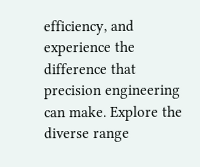efficiency, and experience the difference that precision engineering can make. Explore the diverse range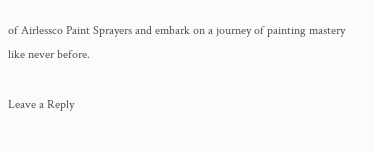of Airlessco Paint Sprayers and embark on a journey of painting mastery like never before.

Leave a Reply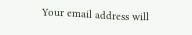Your email address will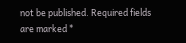not be published. Required fields are marked *